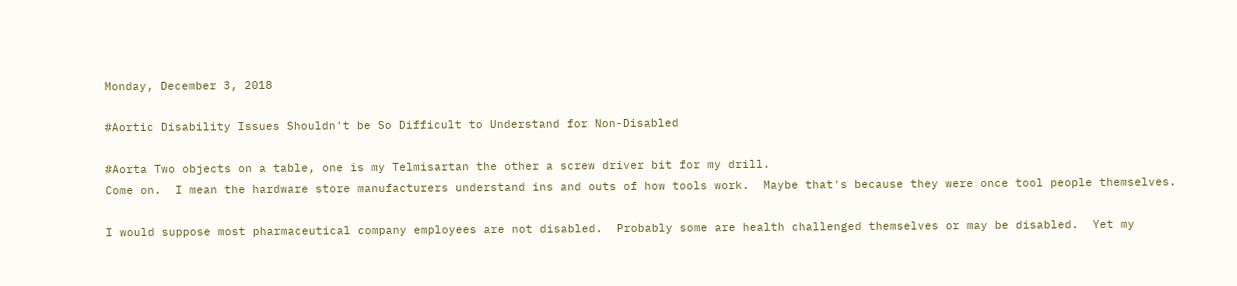Monday, December 3, 2018

#Aortic Disability Issues Shouldn't be So Difficult to Understand for Non-Disabled

#Aorta Two objects on a table, one is my Telmisartan the other a screw driver bit for my drill.
Come on.  I mean the hardware store manufacturers understand ins and outs of how tools work.  Maybe that's because they were once tool people themselves.

I would suppose most pharmaceutical company employees are not disabled.  Probably some are health challenged themselves or may be disabled.  Yet my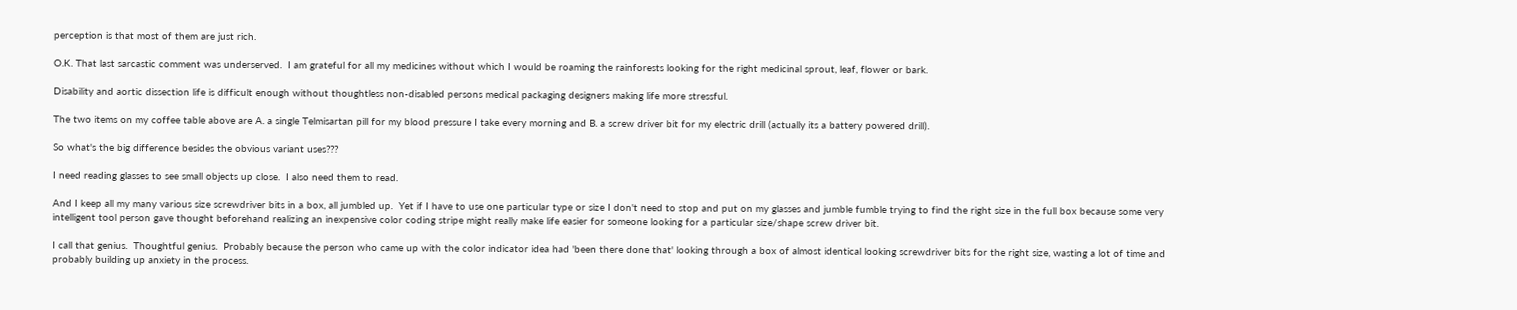perception is that most of them are just rich.

O.K. That last sarcastic comment was underserved.  I am grateful for all my medicines without which I would be roaming the rainforests looking for the right medicinal sprout, leaf, flower or bark.

Disability and aortic dissection life is difficult enough without thoughtless non-disabled persons medical packaging designers making life more stressful.

The two items on my coffee table above are A. a single Telmisartan pill for my blood pressure I take every morning and B. a screw driver bit for my electric drill (actually its a battery powered drill).

So what's the big difference besides the obvious variant uses???

I need reading glasses to see small objects up close.  I also need them to read.

And I keep all my many various size screwdriver bits in a box, all jumbled up.  Yet if I have to use one particular type or size I don't need to stop and put on my glasses and jumble fumble trying to find the right size in the full box because some very intelligent tool person gave thought beforehand realizing an inexpensive color coding stripe might really make life easier for someone looking for a particular size/shape screw driver bit.

I call that genius.  Thoughtful genius.  Probably because the person who came up with the color indicator idea had 'been there done that' looking through a box of almost identical looking screwdriver bits for the right size, wasting a lot of time and probably building up anxiety in the process.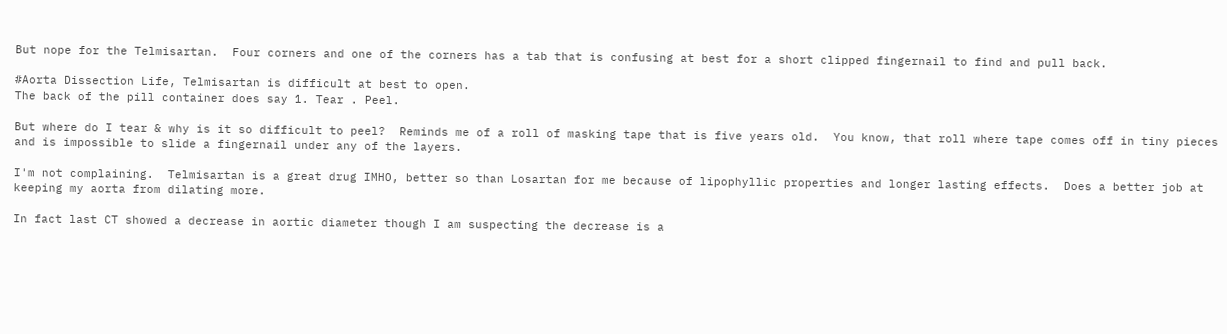But nope for the Telmisartan.  Four corners and one of the corners has a tab that is confusing at best for a short clipped fingernail to find and pull back.

#Aorta Dissection Life, Telmisartan is difficult at best to open.
The back of the pill container does say 1. Tear . Peel.

But where do I tear & why is it so difficult to peel?  Reminds me of a roll of masking tape that is five years old.  You know, that roll where tape comes off in tiny pieces and is impossible to slide a fingernail under any of the layers.

I'm not complaining.  Telmisartan is a great drug IMHO, better so than Losartan for me because of lipophyllic properties and longer lasting effects.  Does a better job at keeping my aorta from dilating more.

In fact last CT showed a decrease in aortic diameter though I am suspecting the decrease is a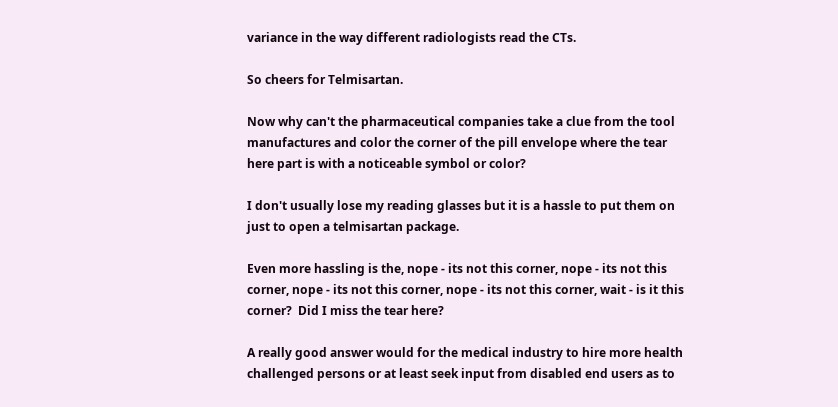variance in the way different radiologists read the CTs.

So cheers for Telmisartan.

Now why can't the pharmaceutical companies take a clue from the tool manufactures and color the corner of the pill envelope where the tear here part is with a noticeable symbol or color?

I don't usually lose my reading glasses but it is a hassle to put them on just to open a telmisartan package.

Even more hassling is the, nope - its not this corner, nope - its not this corner, nope - its not this corner, nope - its not this corner, wait - is it this corner?  Did I miss the tear here?

A really good answer would for the medical industry to hire more health challenged persons or at least seek input from disabled end users as to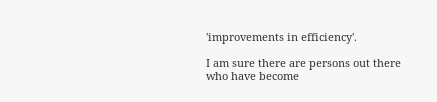'improvements in efficiency'.

I am sure there are persons out there who have become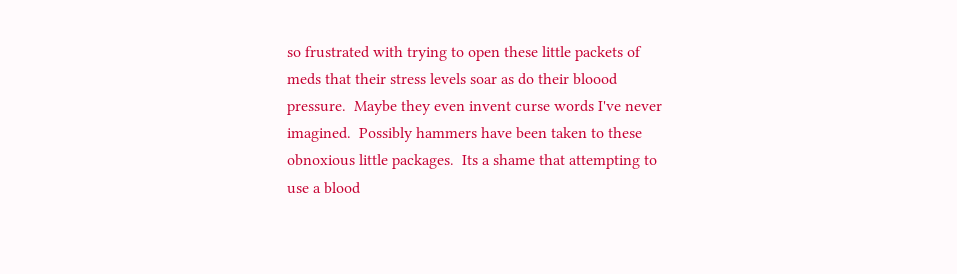so frustrated with trying to open these little packets of meds that their stress levels soar as do their bloood pressure.  Maybe they even invent curse words I've never imagined.  Possibly hammers have been taken to these obnoxious little packages.  Its a shame that attempting to use a blood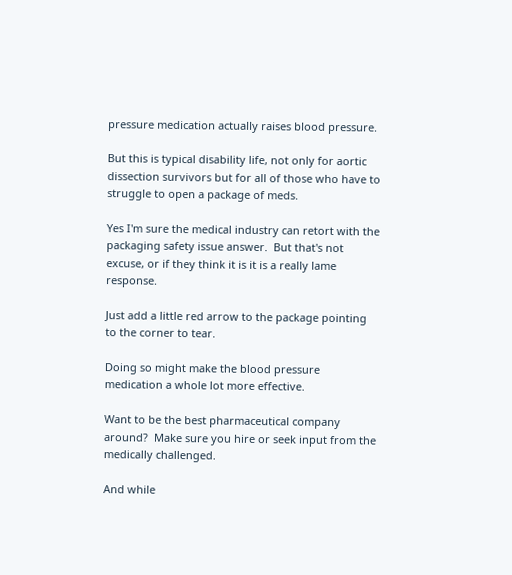pressure medication actually raises blood pressure.

But this is typical disability life, not only for aortic dissection survivors but for all of those who have to struggle to open a package of meds.

Yes I'm sure the medical industry can retort with the packaging safety issue answer.  But that's not excuse, or if they think it is it is a really lame response.

Just add a little red arrow to the package pointing to the corner to tear.

Doing so might make the blood pressure medication a whole lot more effective.

Want to be the best pharmaceutical company around?  Make sure you hire or seek input from the medically challenged.

And while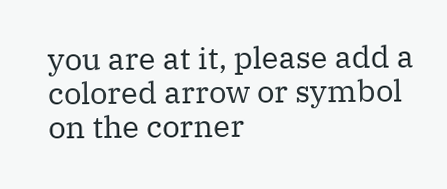you are at it, please add a colored arrow or symbol on the corner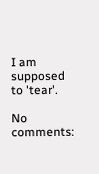I am supposed to 'tear'.

No comments: